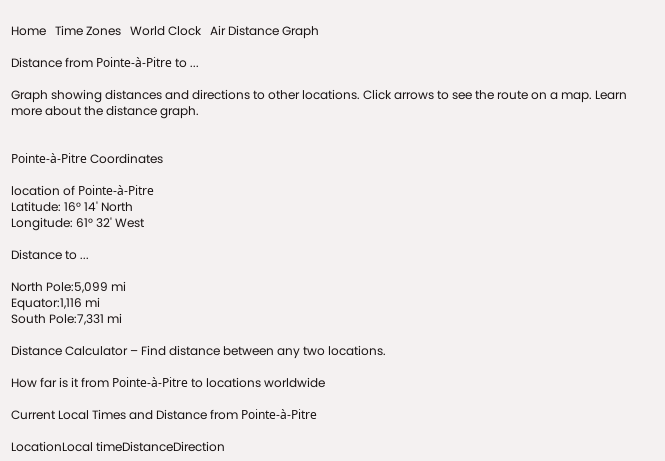Home   Time Zones   World Clock   Air Distance Graph

Distance from Pointe-à-Pitre to ...

Graph showing distances and directions to other locations. Click arrows to see the route on a map. Learn more about the distance graph.


Pointe-à-Pitre Coordinates

location of Pointe-à-Pitre
Latitude: 16° 14' North
Longitude: 61° 32' West

Distance to ...

North Pole:5,099 mi
Equator:1,116 mi
South Pole:7,331 mi

Distance Calculator – Find distance between any two locations.

How far is it from Pointe-à-Pitre to locations worldwide

Current Local Times and Distance from Pointe-à-Pitre

LocationLocal timeDistanceDirection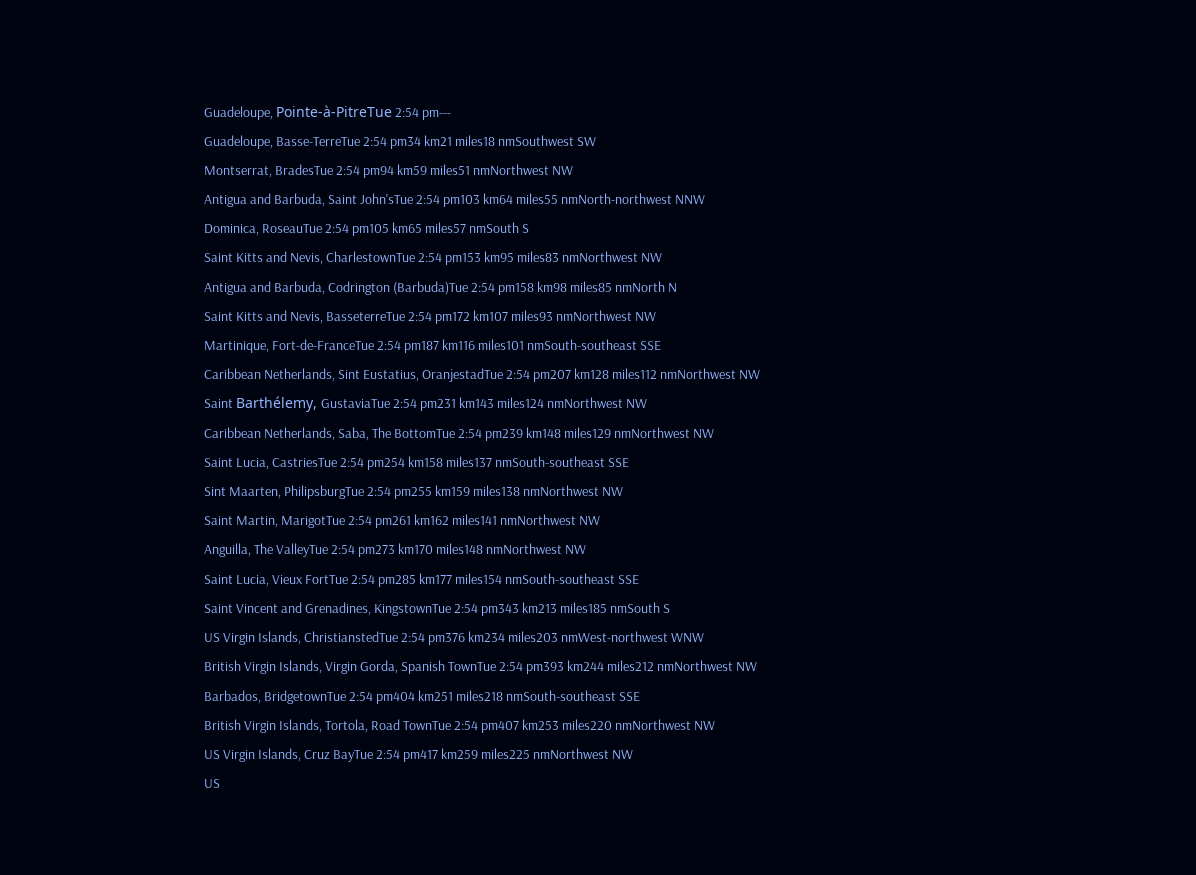Guadeloupe, Pointe-à-PitreTue 2:54 pm---
Guadeloupe, Basse-TerreTue 2:54 pm34 km21 miles18 nmSouthwest SW
Montserrat, BradesTue 2:54 pm94 km59 miles51 nmNorthwest NW
Antigua and Barbuda, Saint John'sTue 2:54 pm103 km64 miles55 nmNorth-northwest NNW
Dominica, RoseauTue 2:54 pm105 km65 miles57 nmSouth S
Saint Kitts and Nevis, CharlestownTue 2:54 pm153 km95 miles83 nmNorthwest NW
Antigua and Barbuda, Codrington (Barbuda)Tue 2:54 pm158 km98 miles85 nmNorth N
Saint Kitts and Nevis, BasseterreTue 2:54 pm172 km107 miles93 nmNorthwest NW
Martinique, Fort-de-FranceTue 2:54 pm187 km116 miles101 nmSouth-southeast SSE
Caribbean Netherlands, Sint Eustatius, OranjestadTue 2:54 pm207 km128 miles112 nmNorthwest NW
Saint Barthélemy, GustaviaTue 2:54 pm231 km143 miles124 nmNorthwest NW
Caribbean Netherlands, Saba, The BottomTue 2:54 pm239 km148 miles129 nmNorthwest NW
Saint Lucia, CastriesTue 2:54 pm254 km158 miles137 nmSouth-southeast SSE
Sint Maarten, PhilipsburgTue 2:54 pm255 km159 miles138 nmNorthwest NW
Saint Martin, MarigotTue 2:54 pm261 km162 miles141 nmNorthwest NW
Anguilla, The ValleyTue 2:54 pm273 km170 miles148 nmNorthwest NW
Saint Lucia, Vieux FortTue 2:54 pm285 km177 miles154 nmSouth-southeast SSE
Saint Vincent and Grenadines, KingstownTue 2:54 pm343 km213 miles185 nmSouth S
US Virgin Islands, ChristianstedTue 2:54 pm376 km234 miles203 nmWest-northwest WNW
British Virgin Islands, Virgin Gorda, Spanish TownTue 2:54 pm393 km244 miles212 nmNorthwest NW
Barbados, BridgetownTue 2:54 pm404 km251 miles218 nmSouth-southeast SSE
British Virgin Islands, Tortola, Road TownTue 2:54 pm407 km253 miles220 nmNorthwest NW
US Virgin Islands, Cruz BayTue 2:54 pm417 km259 miles225 nmNorthwest NW
US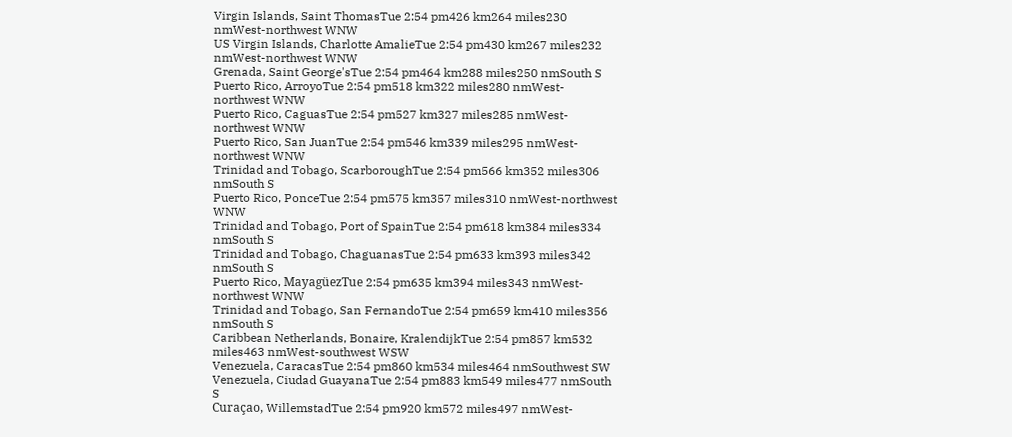Virgin Islands, Saint ThomasTue 2:54 pm426 km264 miles230 nmWest-northwest WNW
US Virgin Islands, Charlotte AmalieTue 2:54 pm430 km267 miles232 nmWest-northwest WNW
Grenada, Saint George'sTue 2:54 pm464 km288 miles250 nmSouth S
Puerto Rico, ArroyoTue 2:54 pm518 km322 miles280 nmWest-northwest WNW
Puerto Rico, CaguasTue 2:54 pm527 km327 miles285 nmWest-northwest WNW
Puerto Rico, San JuanTue 2:54 pm546 km339 miles295 nmWest-northwest WNW
Trinidad and Tobago, ScarboroughTue 2:54 pm566 km352 miles306 nmSouth S
Puerto Rico, PonceTue 2:54 pm575 km357 miles310 nmWest-northwest WNW
Trinidad and Tobago, Port of SpainTue 2:54 pm618 km384 miles334 nmSouth S
Trinidad and Tobago, ChaguanasTue 2:54 pm633 km393 miles342 nmSouth S
Puerto Rico, MayagüezTue 2:54 pm635 km394 miles343 nmWest-northwest WNW
Trinidad and Tobago, San FernandoTue 2:54 pm659 km410 miles356 nmSouth S
Caribbean Netherlands, Bonaire, KralendijkTue 2:54 pm857 km532 miles463 nmWest-southwest WSW
Venezuela, CaracasTue 2:54 pm860 km534 miles464 nmSouthwest SW
Venezuela, Ciudad GuayanaTue 2:54 pm883 km549 miles477 nmSouth S
Curaçao, WillemstadTue 2:54 pm920 km572 miles497 nmWest-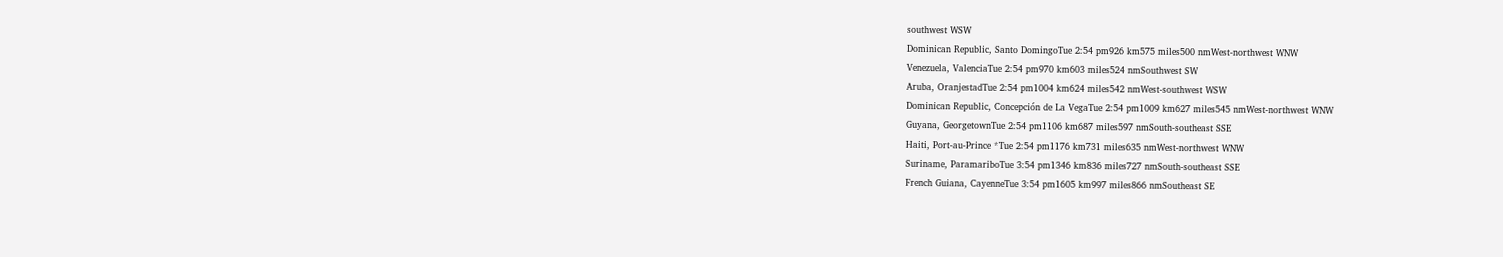southwest WSW
Dominican Republic, Santo DomingoTue 2:54 pm926 km575 miles500 nmWest-northwest WNW
Venezuela, ValenciaTue 2:54 pm970 km603 miles524 nmSouthwest SW
Aruba, OranjestadTue 2:54 pm1004 km624 miles542 nmWest-southwest WSW
Dominican Republic, Concepción de La VegaTue 2:54 pm1009 km627 miles545 nmWest-northwest WNW
Guyana, GeorgetownTue 2:54 pm1106 km687 miles597 nmSouth-southeast SSE
Haiti, Port-au-Prince *Tue 2:54 pm1176 km731 miles635 nmWest-northwest WNW
Suriname, ParamariboTue 3:54 pm1346 km836 miles727 nmSouth-southeast SSE
French Guiana, CayenneTue 3:54 pm1605 km997 miles866 nmSoutheast SE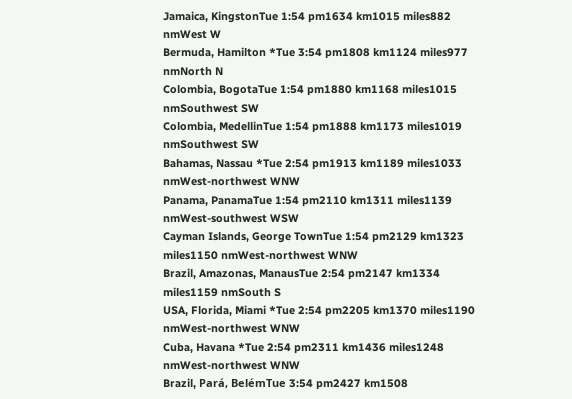Jamaica, KingstonTue 1:54 pm1634 km1015 miles882 nmWest W
Bermuda, Hamilton *Tue 3:54 pm1808 km1124 miles977 nmNorth N
Colombia, BogotaTue 1:54 pm1880 km1168 miles1015 nmSouthwest SW
Colombia, MedellinTue 1:54 pm1888 km1173 miles1019 nmSouthwest SW
Bahamas, Nassau *Tue 2:54 pm1913 km1189 miles1033 nmWest-northwest WNW
Panama, PanamaTue 1:54 pm2110 km1311 miles1139 nmWest-southwest WSW
Cayman Islands, George TownTue 1:54 pm2129 km1323 miles1150 nmWest-northwest WNW
Brazil, Amazonas, ManausTue 2:54 pm2147 km1334 miles1159 nmSouth S
USA, Florida, Miami *Tue 2:54 pm2205 km1370 miles1190 nmWest-northwest WNW
Cuba, Havana *Tue 2:54 pm2311 km1436 miles1248 nmWest-northwest WNW
Brazil, Pará, BelémTue 3:54 pm2427 km1508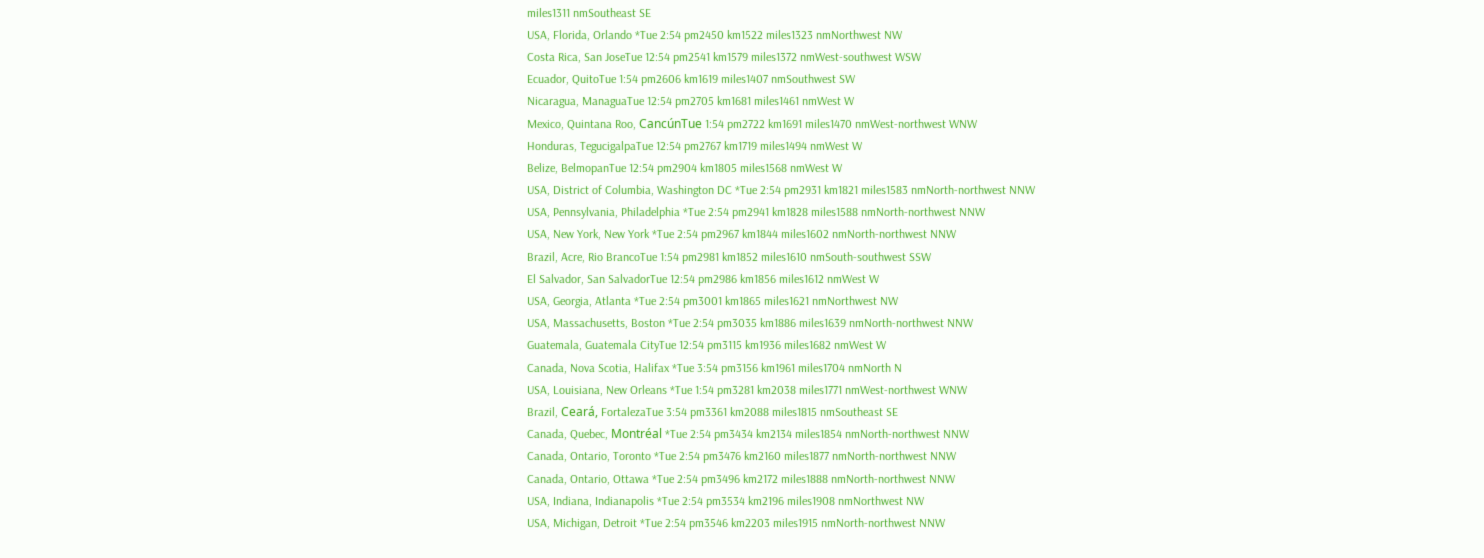miles1311 nmSoutheast SE
USA, Florida, Orlando *Tue 2:54 pm2450 km1522 miles1323 nmNorthwest NW
Costa Rica, San JoseTue 12:54 pm2541 km1579 miles1372 nmWest-southwest WSW
Ecuador, QuitoTue 1:54 pm2606 km1619 miles1407 nmSouthwest SW
Nicaragua, ManaguaTue 12:54 pm2705 km1681 miles1461 nmWest W
Mexico, Quintana Roo, CancúnTue 1:54 pm2722 km1691 miles1470 nmWest-northwest WNW
Honduras, TegucigalpaTue 12:54 pm2767 km1719 miles1494 nmWest W
Belize, BelmopanTue 12:54 pm2904 km1805 miles1568 nmWest W
USA, District of Columbia, Washington DC *Tue 2:54 pm2931 km1821 miles1583 nmNorth-northwest NNW
USA, Pennsylvania, Philadelphia *Tue 2:54 pm2941 km1828 miles1588 nmNorth-northwest NNW
USA, New York, New York *Tue 2:54 pm2967 km1844 miles1602 nmNorth-northwest NNW
Brazil, Acre, Rio BrancoTue 1:54 pm2981 km1852 miles1610 nmSouth-southwest SSW
El Salvador, San SalvadorTue 12:54 pm2986 km1856 miles1612 nmWest W
USA, Georgia, Atlanta *Tue 2:54 pm3001 km1865 miles1621 nmNorthwest NW
USA, Massachusetts, Boston *Tue 2:54 pm3035 km1886 miles1639 nmNorth-northwest NNW
Guatemala, Guatemala CityTue 12:54 pm3115 km1936 miles1682 nmWest W
Canada, Nova Scotia, Halifax *Tue 3:54 pm3156 km1961 miles1704 nmNorth N
USA, Louisiana, New Orleans *Tue 1:54 pm3281 km2038 miles1771 nmWest-northwest WNW
Brazil, Ceará, FortalezaTue 3:54 pm3361 km2088 miles1815 nmSoutheast SE
Canada, Quebec, Montréal *Tue 2:54 pm3434 km2134 miles1854 nmNorth-northwest NNW
Canada, Ontario, Toronto *Tue 2:54 pm3476 km2160 miles1877 nmNorth-northwest NNW
Canada, Ontario, Ottawa *Tue 2:54 pm3496 km2172 miles1888 nmNorth-northwest NNW
USA, Indiana, Indianapolis *Tue 2:54 pm3534 km2196 miles1908 nmNorthwest NW
USA, Michigan, Detroit *Tue 2:54 pm3546 km2203 miles1915 nmNorth-northwest NNW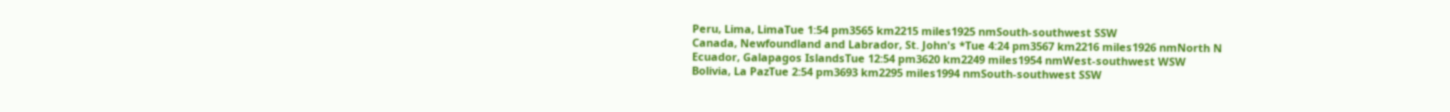Peru, Lima, LimaTue 1:54 pm3565 km2215 miles1925 nmSouth-southwest SSW
Canada, Newfoundland and Labrador, St. John's *Tue 4:24 pm3567 km2216 miles1926 nmNorth N
Ecuador, Galapagos IslandsTue 12:54 pm3620 km2249 miles1954 nmWest-southwest WSW
Bolivia, La PazTue 2:54 pm3693 km2295 miles1994 nmSouth-southwest SSW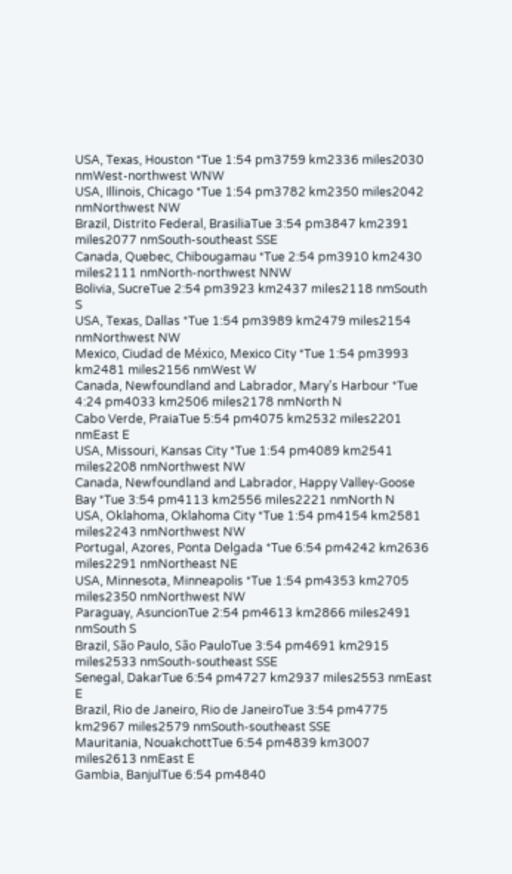USA, Texas, Houston *Tue 1:54 pm3759 km2336 miles2030 nmWest-northwest WNW
USA, Illinois, Chicago *Tue 1:54 pm3782 km2350 miles2042 nmNorthwest NW
Brazil, Distrito Federal, BrasiliaTue 3:54 pm3847 km2391 miles2077 nmSouth-southeast SSE
Canada, Quebec, Chibougamau *Tue 2:54 pm3910 km2430 miles2111 nmNorth-northwest NNW
Bolivia, SucreTue 2:54 pm3923 km2437 miles2118 nmSouth S
USA, Texas, Dallas *Tue 1:54 pm3989 km2479 miles2154 nmNorthwest NW
Mexico, Ciudad de México, Mexico City *Tue 1:54 pm3993 km2481 miles2156 nmWest W
Canada, Newfoundland and Labrador, Mary's Harbour *Tue 4:24 pm4033 km2506 miles2178 nmNorth N
Cabo Verde, PraiaTue 5:54 pm4075 km2532 miles2201 nmEast E
USA, Missouri, Kansas City *Tue 1:54 pm4089 km2541 miles2208 nmNorthwest NW
Canada, Newfoundland and Labrador, Happy Valley-Goose Bay *Tue 3:54 pm4113 km2556 miles2221 nmNorth N
USA, Oklahoma, Oklahoma City *Tue 1:54 pm4154 km2581 miles2243 nmNorthwest NW
Portugal, Azores, Ponta Delgada *Tue 6:54 pm4242 km2636 miles2291 nmNortheast NE
USA, Minnesota, Minneapolis *Tue 1:54 pm4353 km2705 miles2350 nmNorthwest NW
Paraguay, AsuncionTue 2:54 pm4613 km2866 miles2491 nmSouth S
Brazil, São Paulo, São PauloTue 3:54 pm4691 km2915 miles2533 nmSouth-southeast SSE
Senegal, DakarTue 6:54 pm4727 km2937 miles2553 nmEast E
Brazil, Rio de Janeiro, Rio de JaneiroTue 3:54 pm4775 km2967 miles2579 nmSouth-southeast SSE
Mauritania, NouakchottTue 6:54 pm4839 km3007 miles2613 nmEast E
Gambia, BanjulTue 6:54 pm4840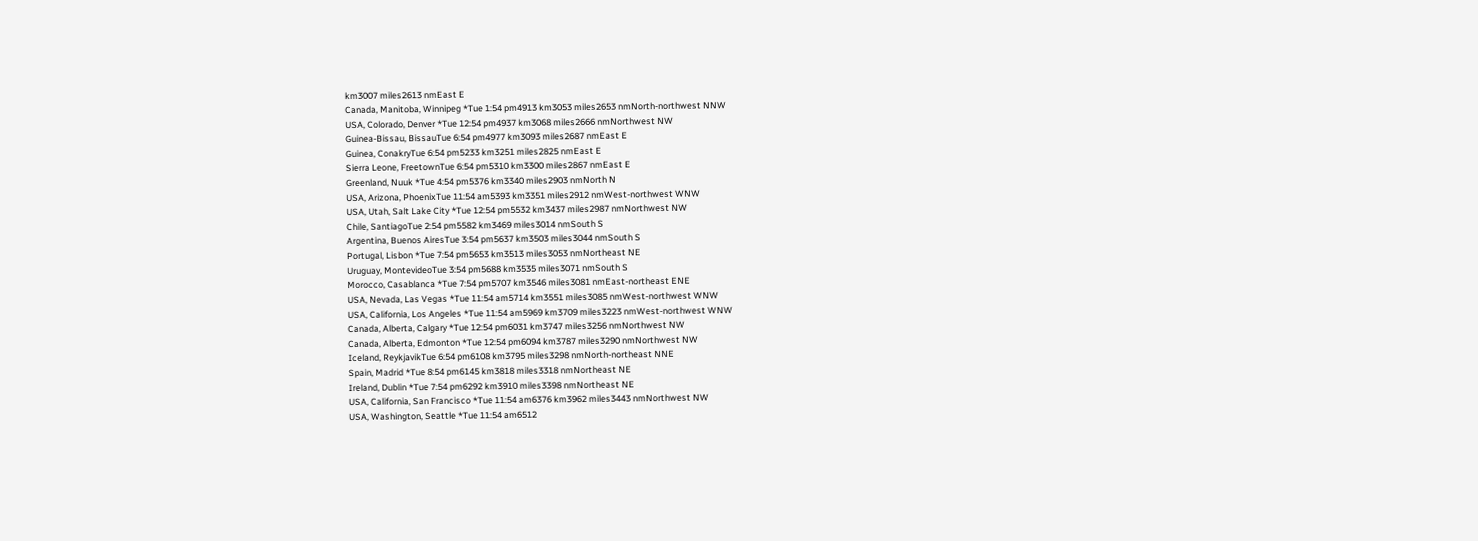km3007 miles2613 nmEast E
Canada, Manitoba, Winnipeg *Tue 1:54 pm4913 km3053 miles2653 nmNorth-northwest NNW
USA, Colorado, Denver *Tue 12:54 pm4937 km3068 miles2666 nmNorthwest NW
Guinea-Bissau, BissauTue 6:54 pm4977 km3093 miles2687 nmEast E
Guinea, ConakryTue 6:54 pm5233 km3251 miles2825 nmEast E
Sierra Leone, FreetownTue 6:54 pm5310 km3300 miles2867 nmEast E
Greenland, Nuuk *Tue 4:54 pm5376 km3340 miles2903 nmNorth N
USA, Arizona, PhoenixTue 11:54 am5393 km3351 miles2912 nmWest-northwest WNW
USA, Utah, Salt Lake City *Tue 12:54 pm5532 km3437 miles2987 nmNorthwest NW
Chile, SantiagoTue 2:54 pm5582 km3469 miles3014 nmSouth S
Argentina, Buenos AiresTue 3:54 pm5637 km3503 miles3044 nmSouth S
Portugal, Lisbon *Tue 7:54 pm5653 km3513 miles3053 nmNortheast NE
Uruguay, MontevideoTue 3:54 pm5688 km3535 miles3071 nmSouth S
Morocco, Casablanca *Tue 7:54 pm5707 km3546 miles3081 nmEast-northeast ENE
USA, Nevada, Las Vegas *Tue 11:54 am5714 km3551 miles3085 nmWest-northwest WNW
USA, California, Los Angeles *Tue 11:54 am5969 km3709 miles3223 nmWest-northwest WNW
Canada, Alberta, Calgary *Tue 12:54 pm6031 km3747 miles3256 nmNorthwest NW
Canada, Alberta, Edmonton *Tue 12:54 pm6094 km3787 miles3290 nmNorthwest NW
Iceland, ReykjavikTue 6:54 pm6108 km3795 miles3298 nmNorth-northeast NNE
Spain, Madrid *Tue 8:54 pm6145 km3818 miles3318 nmNortheast NE
Ireland, Dublin *Tue 7:54 pm6292 km3910 miles3398 nmNortheast NE
USA, California, San Francisco *Tue 11:54 am6376 km3962 miles3443 nmNorthwest NW
USA, Washington, Seattle *Tue 11:54 am6512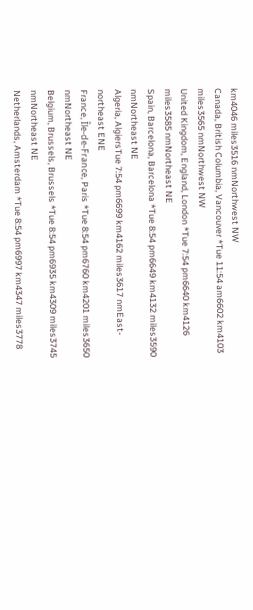km4046 miles3516 nmNorthwest NW
Canada, British Columbia, Vancouver *Tue 11:54 am6602 km4103 miles3565 nmNorthwest NW
United Kingdom, England, London *Tue 7:54 pm6640 km4126 miles3585 nmNortheast NE
Spain, Barcelona, Barcelona *Tue 8:54 pm6649 km4132 miles3590 nmNortheast NE
Algeria, AlgiersTue 7:54 pm6699 km4162 miles3617 nmEast-northeast ENE
France, Île-de-France, Paris *Tue 8:54 pm6760 km4201 miles3650 nmNortheast NE
Belgium, Brussels, Brussels *Tue 8:54 pm6935 km4309 miles3745 nmNortheast NE
Netherlands, Amsterdam *Tue 8:54 pm6997 km4347 miles3778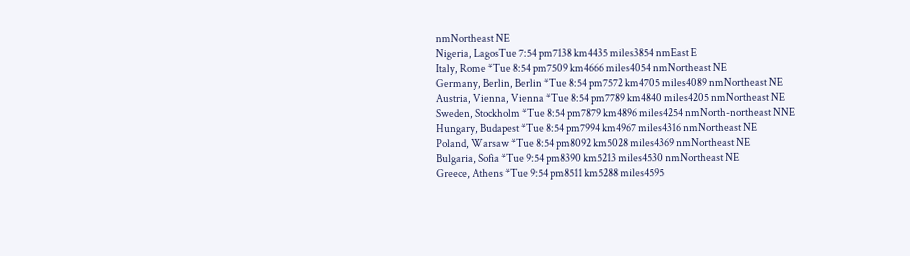nmNortheast NE
Nigeria, LagosTue 7:54 pm7138 km4435 miles3854 nmEast E
Italy, Rome *Tue 8:54 pm7509 km4666 miles4054 nmNortheast NE
Germany, Berlin, Berlin *Tue 8:54 pm7572 km4705 miles4089 nmNortheast NE
Austria, Vienna, Vienna *Tue 8:54 pm7789 km4840 miles4205 nmNortheast NE
Sweden, Stockholm *Tue 8:54 pm7879 km4896 miles4254 nmNorth-northeast NNE
Hungary, Budapest *Tue 8:54 pm7994 km4967 miles4316 nmNortheast NE
Poland, Warsaw *Tue 8:54 pm8092 km5028 miles4369 nmNortheast NE
Bulgaria, Sofia *Tue 9:54 pm8390 km5213 miles4530 nmNortheast NE
Greece, Athens *Tue 9:54 pm8511 km5288 miles4595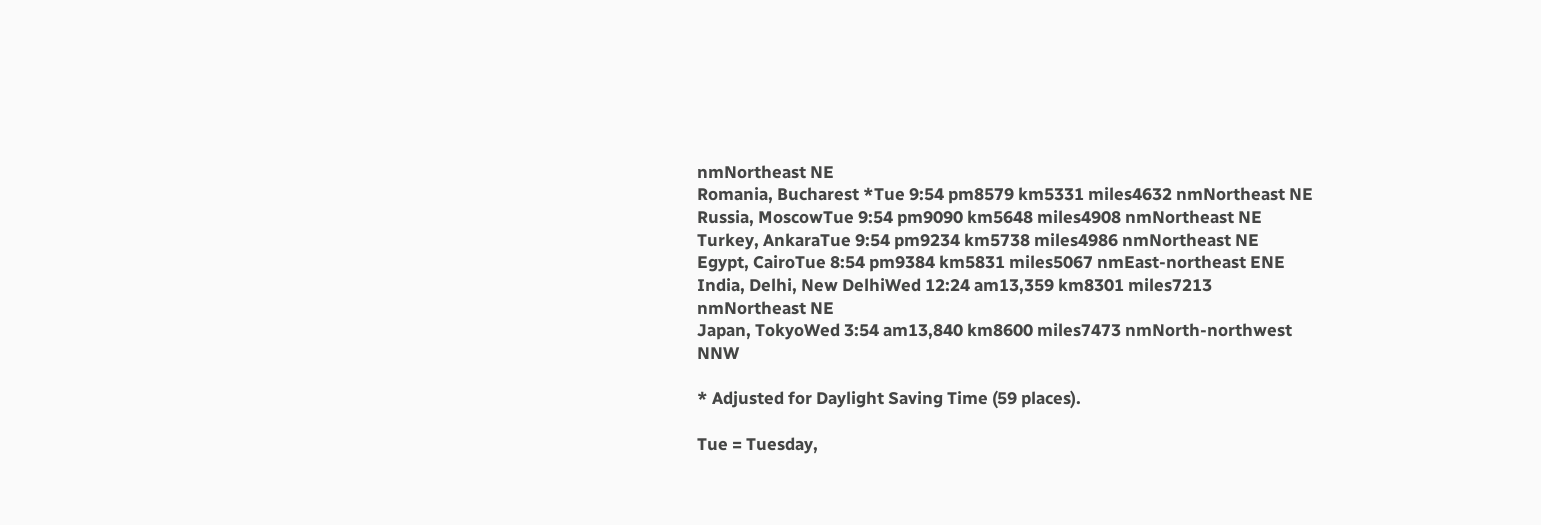nmNortheast NE
Romania, Bucharest *Tue 9:54 pm8579 km5331 miles4632 nmNortheast NE
Russia, MoscowTue 9:54 pm9090 km5648 miles4908 nmNortheast NE
Turkey, AnkaraTue 9:54 pm9234 km5738 miles4986 nmNortheast NE
Egypt, CairoTue 8:54 pm9384 km5831 miles5067 nmEast-northeast ENE
India, Delhi, New DelhiWed 12:24 am13,359 km8301 miles7213 nmNortheast NE
Japan, TokyoWed 3:54 am13,840 km8600 miles7473 nmNorth-northwest NNW

* Adjusted for Daylight Saving Time (59 places).

Tue = Tuesday,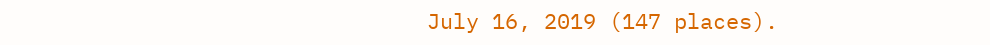July 16, 2019 (147 places).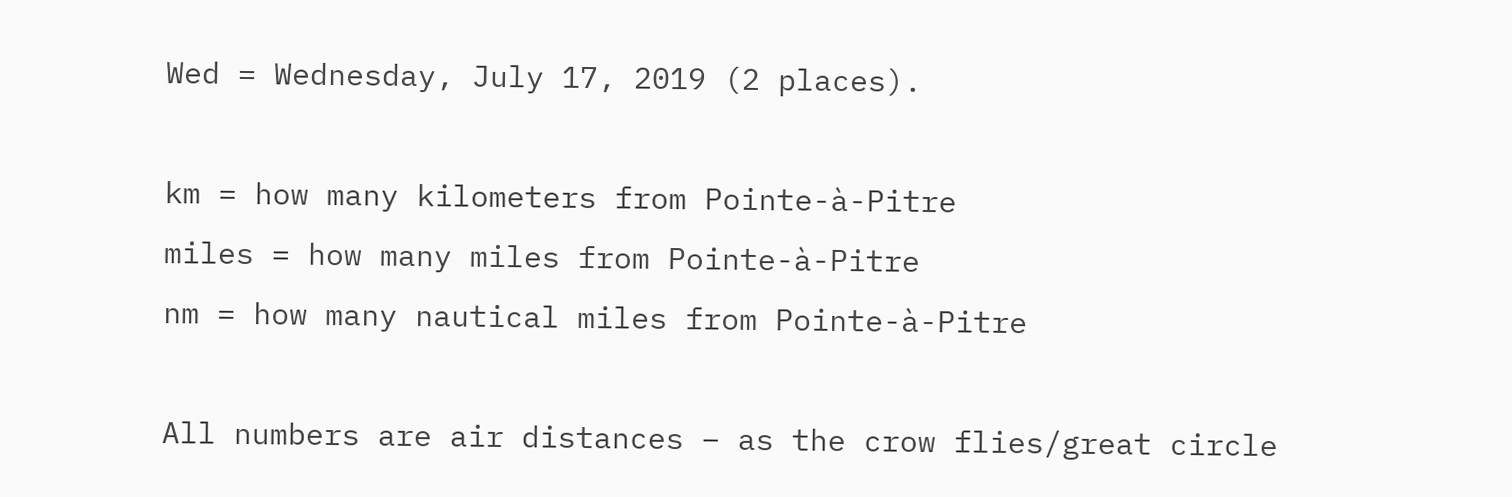Wed = Wednesday, July 17, 2019 (2 places).

km = how many kilometers from Pointe-à-Pitre
miles = how many miles from Pointe-à-Pitre
nm = how many nautical miles from Pointe-à-Pitre

All numbers are air distances – as the crow flies/great circle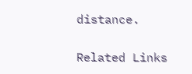distance.

Related Links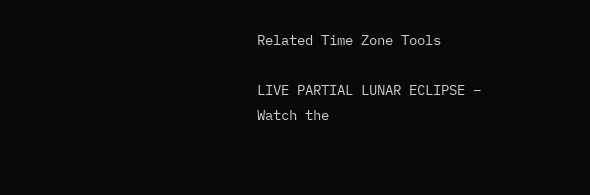Related Time Zone Tools

LIVE PARTIAL LUNAR ECLIPSE – Watch the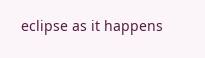eclipse as it happens